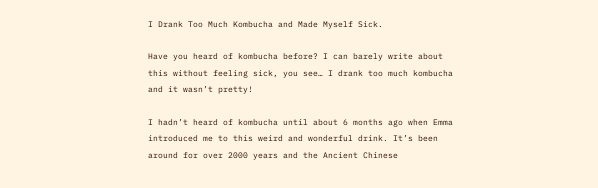I Drank Too Much Kombucha and Made Myself Sick.

Have you heard of kombucha before? I can barely write about this without feeling sick, you see… I drank too much kombucha and it wasn’t pretty!

I hadn’t heard of kombucha until about 6 months ago when Emma introduced me to this weird and wonderful drink. It’s been around for over 2000 years and the Ancient Chinese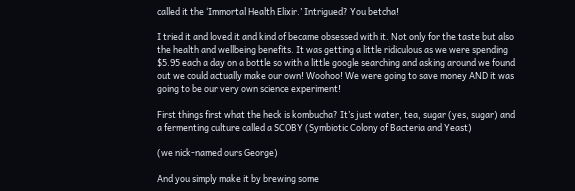called it the ‘Immortal Health Elixir.’ Intrigued? You betcha!

I tried it and loved it and kind of became obsessed with it. Not only for the taste but also the health and wellbeing benefits. It was getting a little ridiculous as we were spending $5.95 each a day on a bottle so with a little google searching and asking around we found out we could actually make our own! Woohoo! We were going to save money AND it was going to be our very own science experiment!

First things first what the heck is kombucha? It’s just water, tea, sugar (yes, sugar) and a fermenting culture called a SCOBY (Symbiotic Colony of Bacteria and Yeast)

(we nick-named ours George)

And you simply make it by brewing some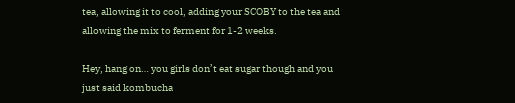tea, allowing it to cool, adding your SCOBY to the tea and allowing the mix to ferment for 1-2 weeks.

Hey, hang on… you girls don’t eat sugar though and you just said kombucha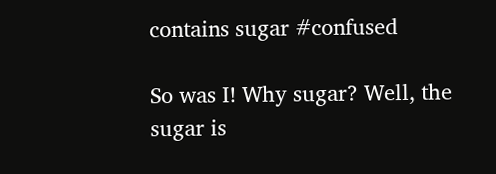contains sugar #confused

So was I! Why sugar? Well, the sugar is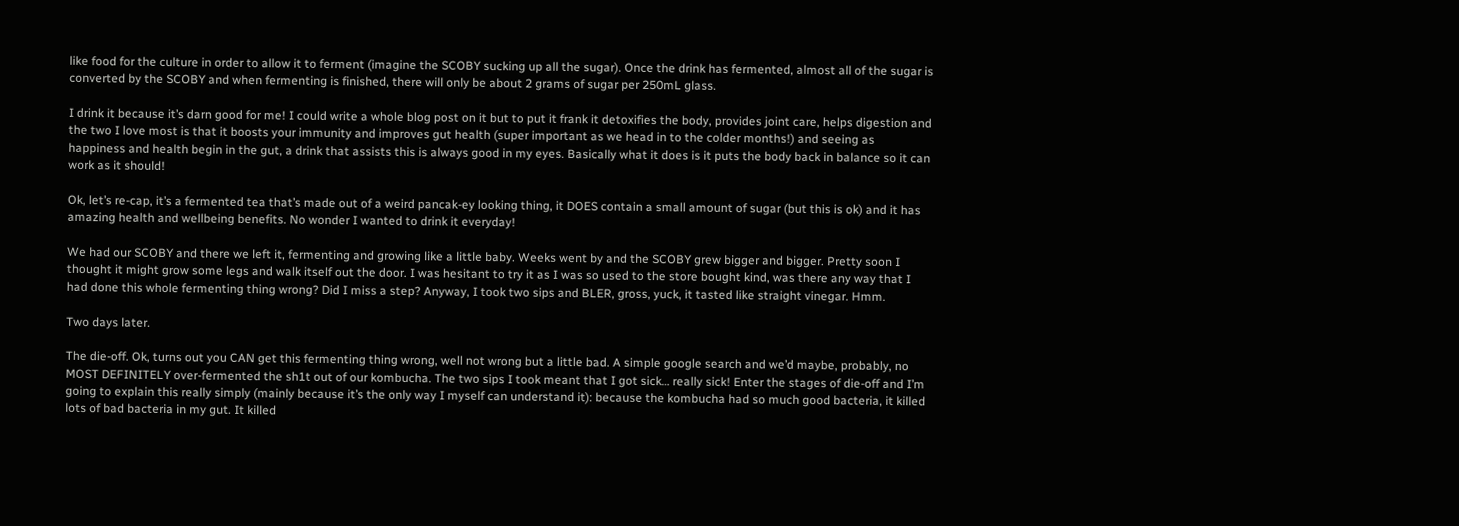like food for the culture in order to allow it to ferment (imagine the SCOBY sucking up all the sugar). Once the drink has fermented, almost all of the sugar is converted by the SCOBY and when fermenting is finished, there will only be about 2 grams of sugar per 250mL glass.

I drink it because it’s darn good for me! I could write a whole blog post on it but to put it frank it detoxifies the body, provides joint care, helps digestion and the two I love most is that it boosts your immunity and improves gut health (super important as we head in to the colder months!) and seeing as happiness and health begin in the gut, a drink that assists this is always good in my eyes. Basically what it does is it puts the body back in balance so it can work as it should!

Ok, let’s re-cap, it’s a fermented tea that’s made out of a weird pancak-ey looking thing, it DOES contain a small amount of sugar (but this is ok) and it has amazing health and wellbeing benefits. No wonder I wanted to drink it everyday!

We had our SCOBY and there we left it, fermenting and growing like a little baby. Weeks went by and the SCOBY grew bigger and bigger. Pretty soon I thought it might grow some legs and walk itself out the door. I was hesitant to try it as I was so used to the store bought kind, was there any way that I had done this whole fermenting thing wrong? Did I miss a step? Anyway, I took two sips and BLER, gross, yuck, it tasted like straight vinegar. Hmm.

Two days later.

The die-off. Ok, turns out you CAN get this fermenting thing wrong, well not wrong but a little bad. A simple google search and we’d maybe, probably, no MOST DEFINITELY over-fermented the sh1t out of our kombucha. The two sips I took meant that I got sick… really sick! Enter the stages of die-off and I’m going to explain this really simply (mainly because it’s the only way I myself can understand it): because the kombucha had so much good bacteria, it killed lots of bad bacteria in my gut. It killed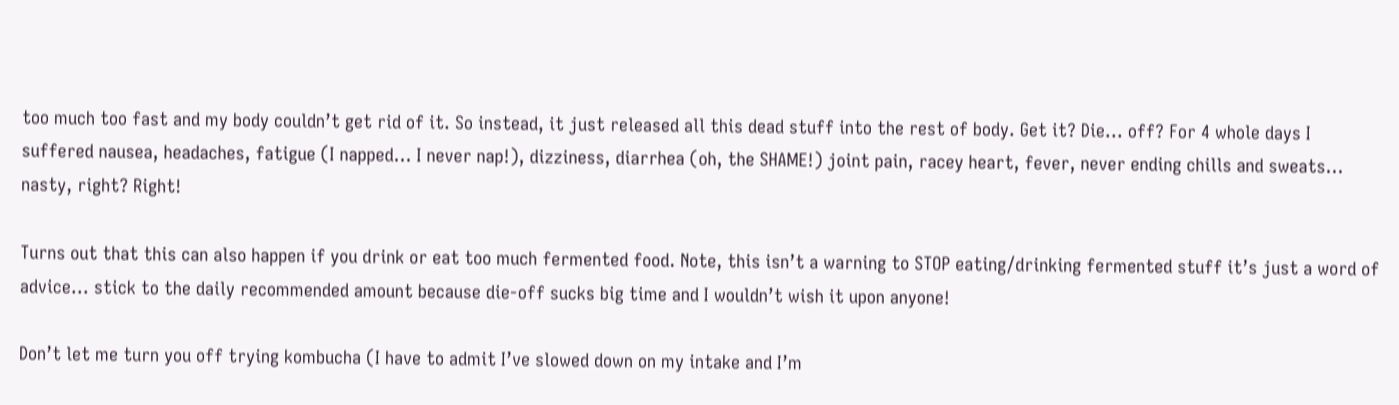too much too fast and my body couldn’t get rid of it. So instead, it just released all this dead stuff into the rest of body. Get it? Die… off? For 4 whole days I suffered nausea, headaches, fatigue (I napped… I never nap!), dizziness, diarrhea (oh, the SHAME!) joint pain, racey heart, fever, never ending chills and sweats… nasty, right? Right!

Turns out that this can also happen if you drink or eat too much fermented food. Note, this isn’t a warning to STOP eating/drinking fermented stuff it’s just a word of advice… stick to the daily recommended amount because die-off sucks big time and I wouldn’t wish it upon anyone!

Don’t let me turn you off trying kombucha (I have to admit I’ve slowed down on my intake and I’m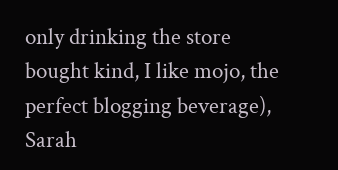only drinking the store bought kind, I like mojo, the perfect blogging beverage), Sarah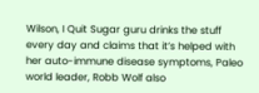Wilson, I Quit Sugar guru drinks the stuff every day and claims that it’s helped with her auto-immune disease symptoms, Paleo world leader, Robb Wolf also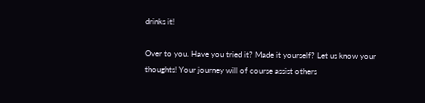drinks it!

Over to you. Have you tried it? Made it yourself? Let us know your thoughts! Your journey will of course assist others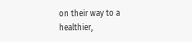on their way to a healthier,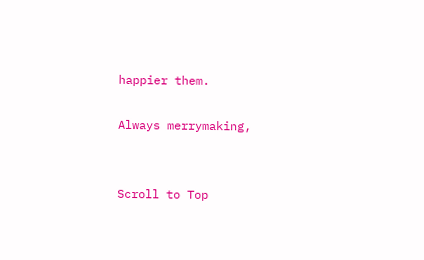happier them.

Always merrymaking,


Scroll to Top